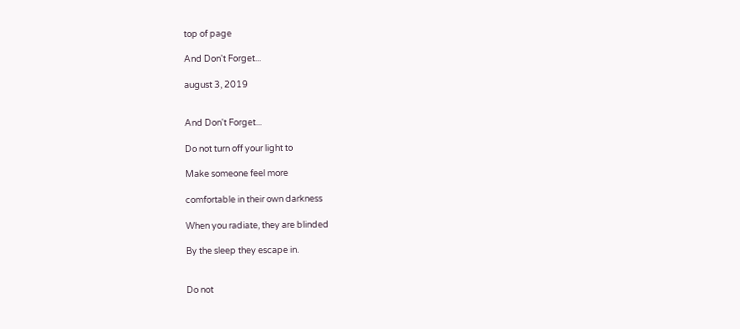top of page

And Don't Forget...

august 3, 2019


And Don't Forget...

Do not turn off your light to

Make someone feel more

comfortable in their own darkness

When you radiate, they are blinded

By the sleep they escape in.


Do not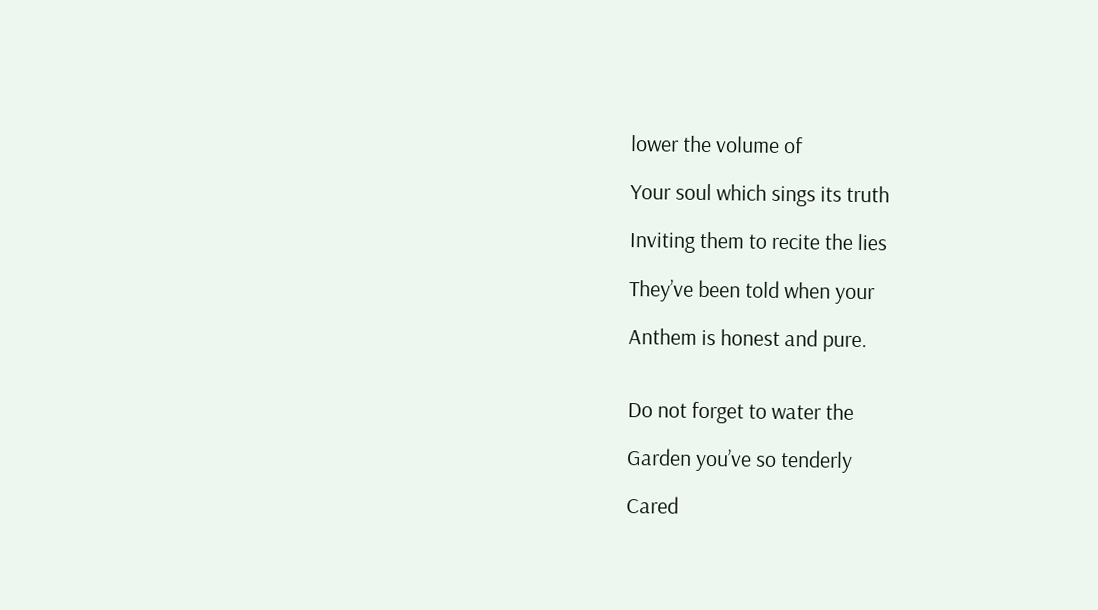lower the volume of

Your soul which sings its truth

Inviting them to recite the lies

They’ve been told when your

Anthem is honest and pure.


Do not forget to water the

Garden you’ve so tenderly

Cared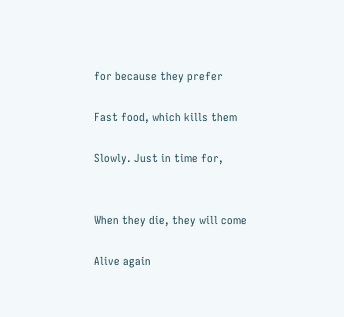for because they prefer

Fast food, which kills them

Slowly. Just in time for,


When they die, they will come

Alive again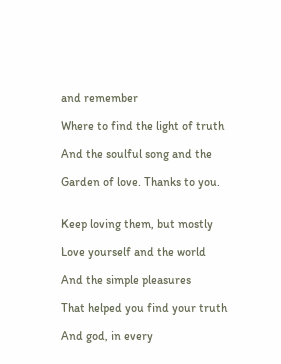and remember

Where to find the light of truth

And the soulful song and the

Garden of love. Thanks to you.


Keep loving them, but mostly

Love yourself and the world

And the simple pleasures

That helped you find your truth

And god, in every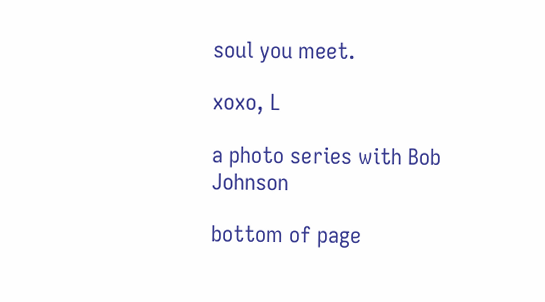soul you meet.

xoxo, L

a photo series with Bob Johnson

bottom of page